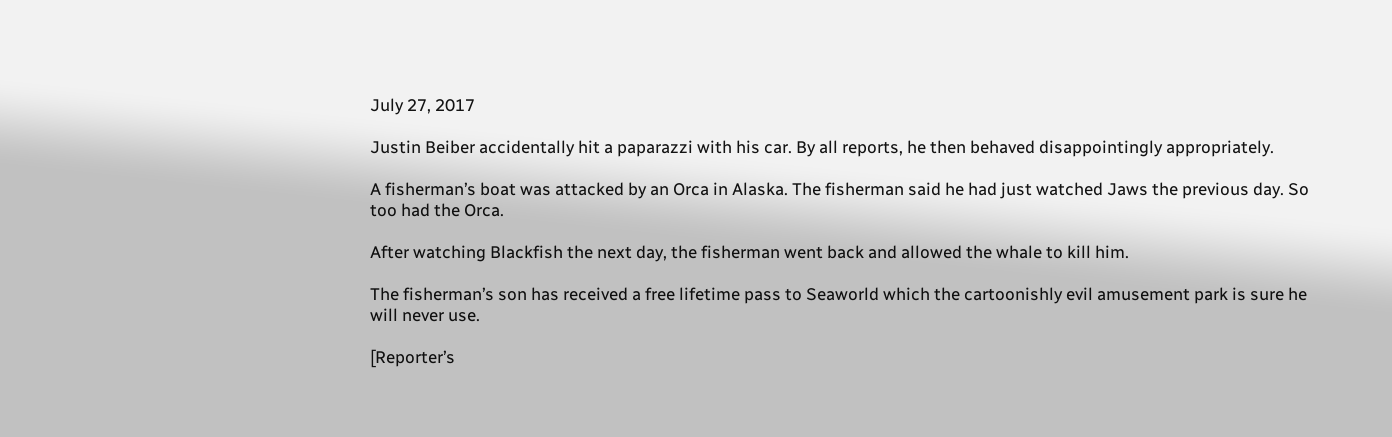July 27, 2017

Justin Beiber accidentally hit a paparazzi with his car. By all reports, he then behaved disappointingly appropriately.

A fisherman’s boat was attacked by an Orca in Alaska. The fisherman said he had just watched Jaws the previous day. So too had the Orca.

After watching Blackfish the next day, the fisherman went back and allowed the whale to kill him.

The fisherman’s son has received a free lifetime pass to Seaworld which the cartoonishly evil amusement park is sure he will never use.

[Reporter’s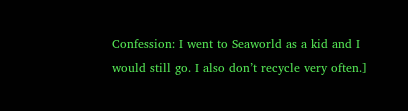Confession: I went to Seaworld as a kid and I would still go. I also don’t recycle very often.]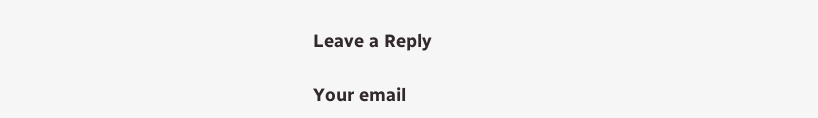Leave a Reply

Your email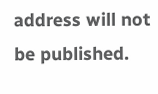address will not be published.